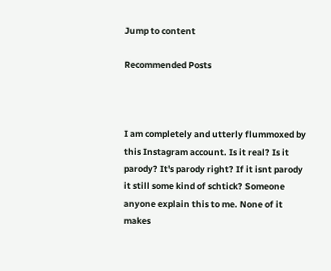Jump to content

Recommended Posts



I am completely and utterly flummoxed by this Instagram account. Is it real? Is it parody? It's parody right? If it isnt parody it still some kind of schtick? Someone anyone explain this to me. None of it makes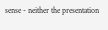sense - neither the presentation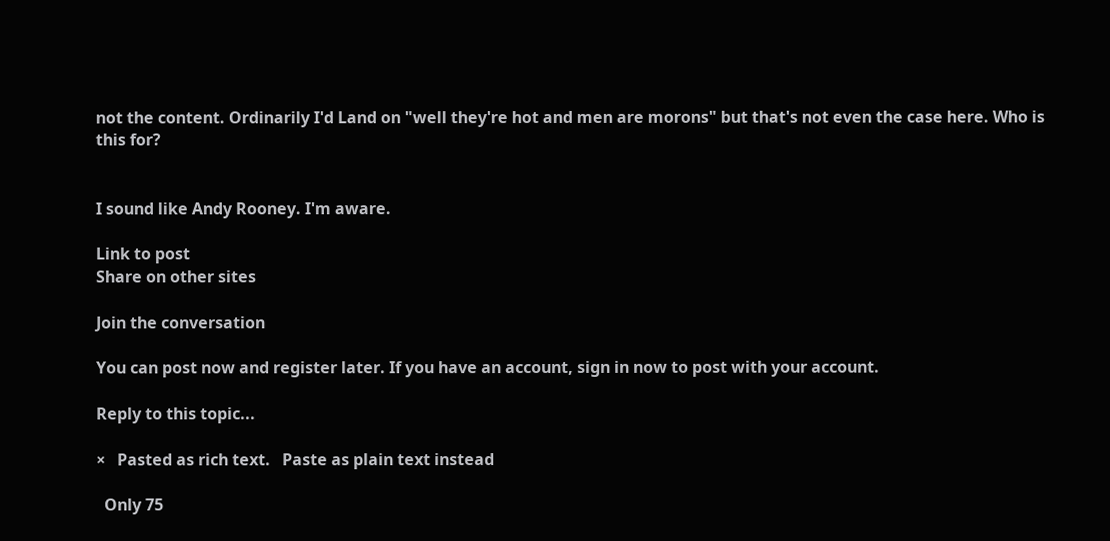not the content. Ordinarily I'd Land on "well they're hot and men are morons" but that's not even the case here. Who is this for?


I sound like Andy Rooney. I'm aware.

Link to post
Share on other sites

Join the conversation

You can post now and register later. If you have an account, sign in now to post with your account.

Reply to this topic...

×   Pasted as rich text.   Paste as plain text instead

  Only 75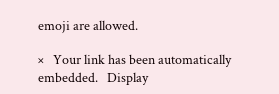emoji are allowed.

×   Your link has been automatically embedded.   Display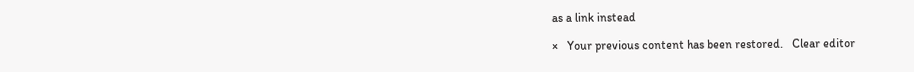as a link instead

×   Your previous content has been restored.   Clear editor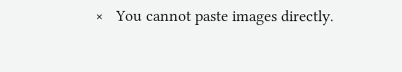×   You cannot paste images directly.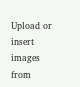Upload or insert images from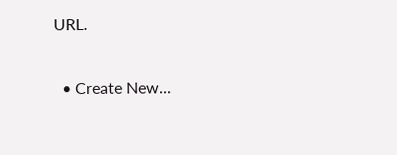URL.

  • Create New...